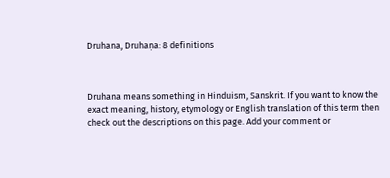Druhana, Druhaṇa: 8 definitions



Druhana means something in Hinduism, Sanskrit. If you want to know the exact meaning, history, etymology or English translation of this term then check out the descriptions on this page. Add your comment or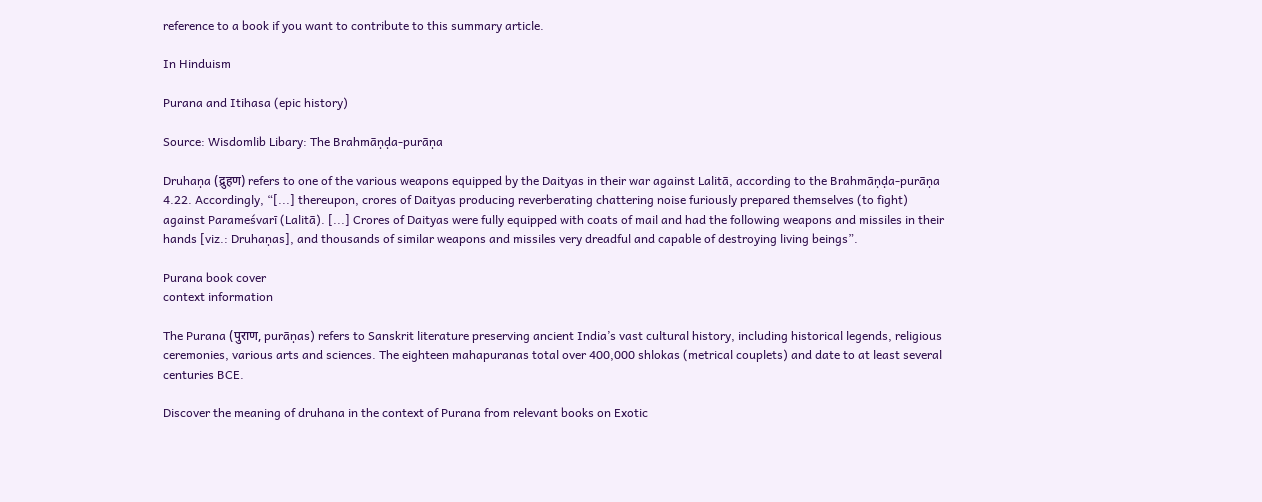reference to a book if you want to contribute to this summary article.

In Hinduism

Purana and Itihasa (epic history)

Source: Wisdomlib Libary: The Brahmāṇḍa-purāṇa

Druhaṇa (द्रुहण) refers to one of the various weapons equipped by the Daityas in their war against Lalitā, according to the Brahmāṇḍa-purāṇa 4.22. Accordingly, “[...] thereupon, crores of Daityas producing reverberating chattering noise furiously prepared themselves (to fight) against Parameśvarī (Lalitā). [...] Crores of Daityas were fully equipped with coats of mail and had the following weapons and missiles in their hands [viz.: Druhaṇas], and thousands of similar weapons and missiles very dreadful and capable of destroying living beings”.

Purana book cover
context information

The Purana (पुराण, purāṇas) refers to Sanskrit literature preserving ancient India’s vast cultural history, including historical legends, religious ceremonies, various arts and sciences. The eighteen mahapuranas total over 400,000 shlokas (metrical couplets) and date to at least several centuries BCE.

Discover the meaning of druhana in the context of Purana from relevant books on Exotic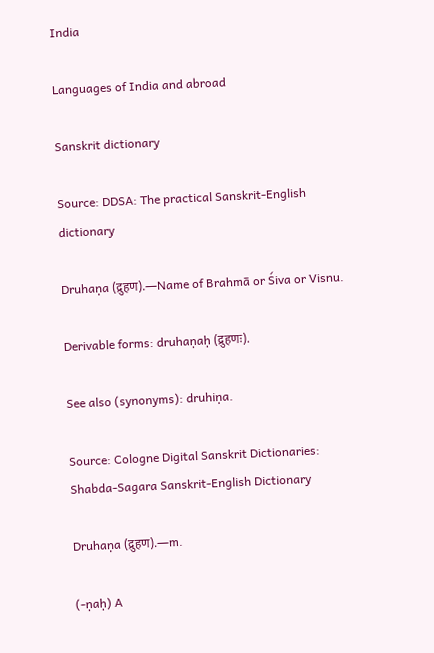India

Languages of India and abroad

Sanskrit dictionary

Source: DDSA: The practical Sanskrit-English dictionary

Druhaṇa (द्रुहण).—Name of Brahmā or Śiva or Visnu.

Derivable forms: druhaṇaḥ (द्रुहणः).

See also (synonyms): druhiṇa.

Source: Cologne Digital Sanskrit Dictionaries: Shabda-Sagara Sanskrit-English Dictionary

Druhaṇa (द्रुहण).—m.

(-ṇaḥ) A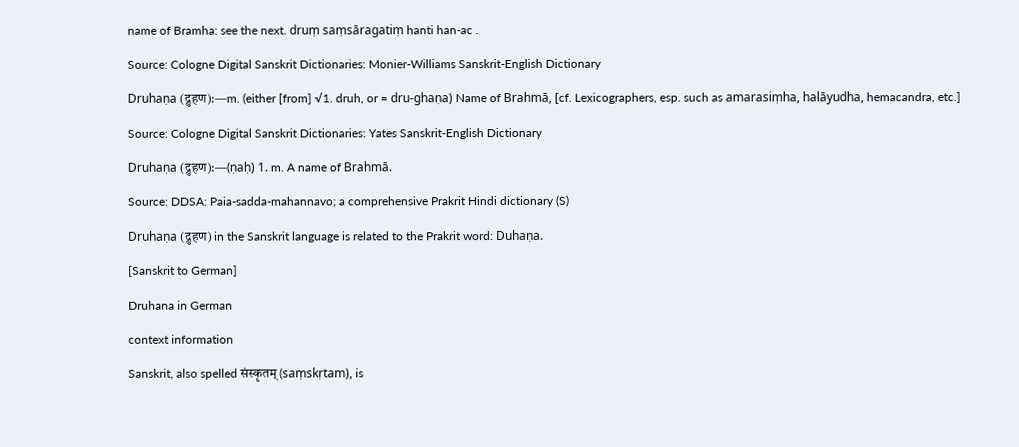name of Bramha: see the next. druṃ saṃsāragatiṃ hanti han-ac .

Source: Cologne Digital Sanskrit Dictionaries: Monier-Williams Sanskrit-English Dictionary

Druhaṇa (द्रुहण):—m. (either [from] √1. druh, or = dru-ghaṇa) Name of Brahmā, [cf. Lexicographers, esp. such as amarasiṃha, halāyudha, hemacandra, etc.]

Source: Cologne Digital Sanskrit Dictionaries: Yates Sanskrit-English Dictionary

Druhaṇa (द्रुहण):—(ṇaḥ) 1. m. A name of Brahmā.

Source: DDSA: Paia-sadda-mahannavo; a comprehensive Prakrit Hindi dictionary (S)

Druhaṇa (द्रुहण) in the Sanskrit language is related to the Prakrit word: Duhaṇa.

[Sanskrit to German]

Druhana in German

context information

Sanskrit, also spelled संस्कृतम् (saṃskṛtam), is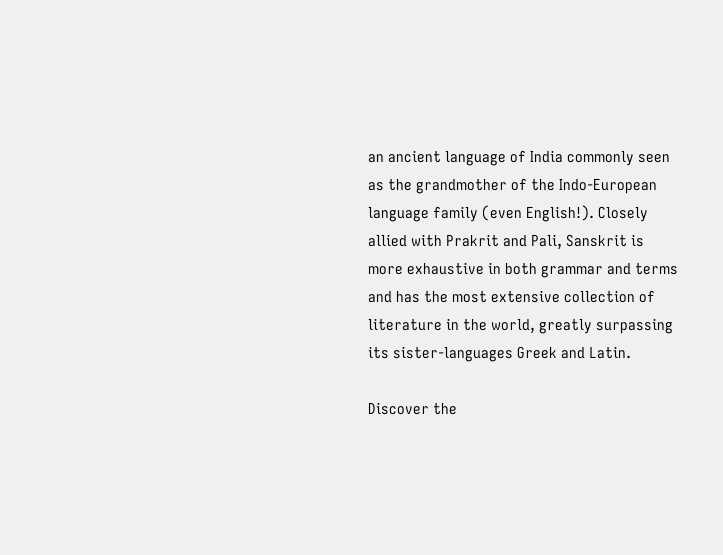an ancient language of India commonly seen as the grandmother of the Indo-European language family (even English!). Closely allied with Prakrit and Pali, Sanskrit is more exhaustive in both grammar and terms and has the most extensive collection of literature in the world, greatly surpassing its sister-languages Greek and Latin.

Discover the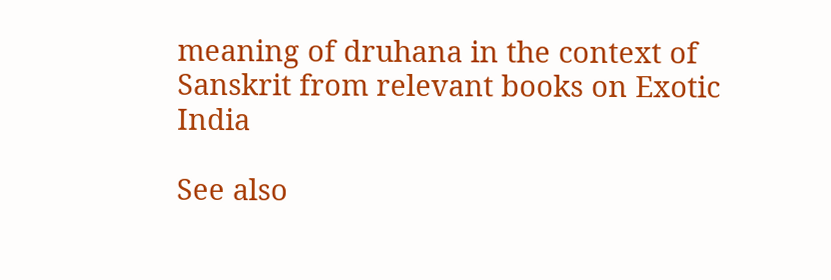meaning of druhana in the context of Sanskrit from relevant books on Exotic India

See also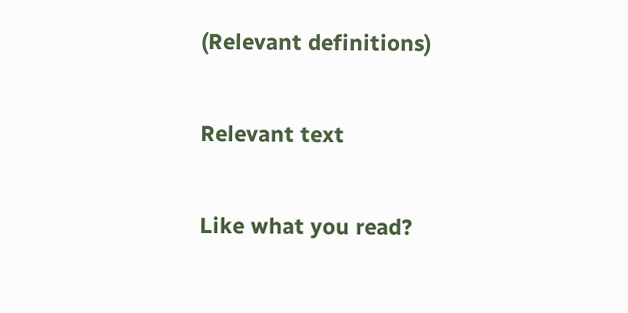(Relevant definitions)

Relevant text

Like what you read?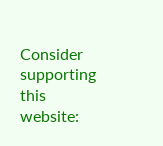Consider supporting this website: